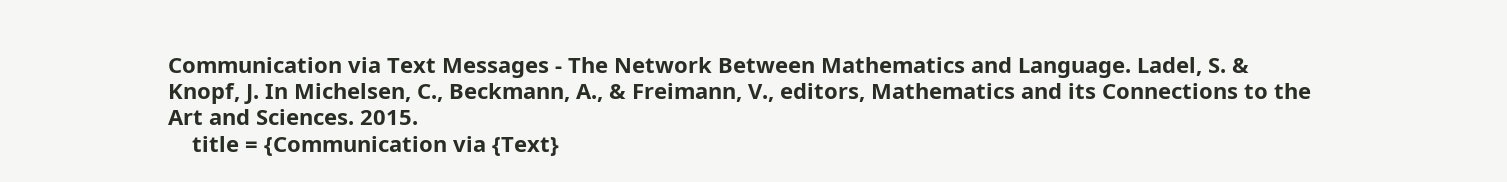Communication via Text Messages - The Network Between Mathematics and Language. Ladel, S. & Knopf, J. In Michelsen, C., Beckmann, A., & Freimann, V., editors, Mathematics and its Connections to the Art and Sciences. 2015.
    title = {Communication via {Text}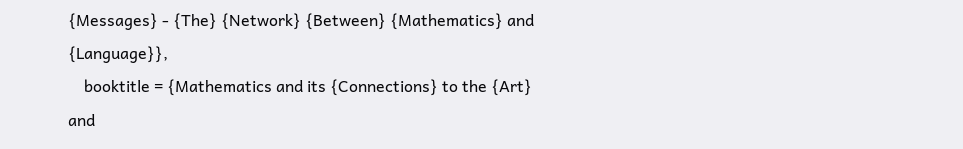{Messages} - {The} {Network} {Between} {Mathematics} and {Language}},
    booktitle = {Mathematics and its {Connections} to the {Art} and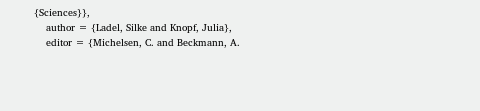{Sciences}},
    author = {Ladel, Silke and Knopf, Julia},
    editor = {Michelsen, C. and Beckmann, A.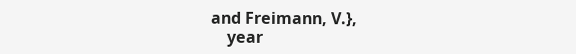and Freimann, V.},
    year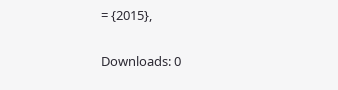= {2015},

Downloads: 0